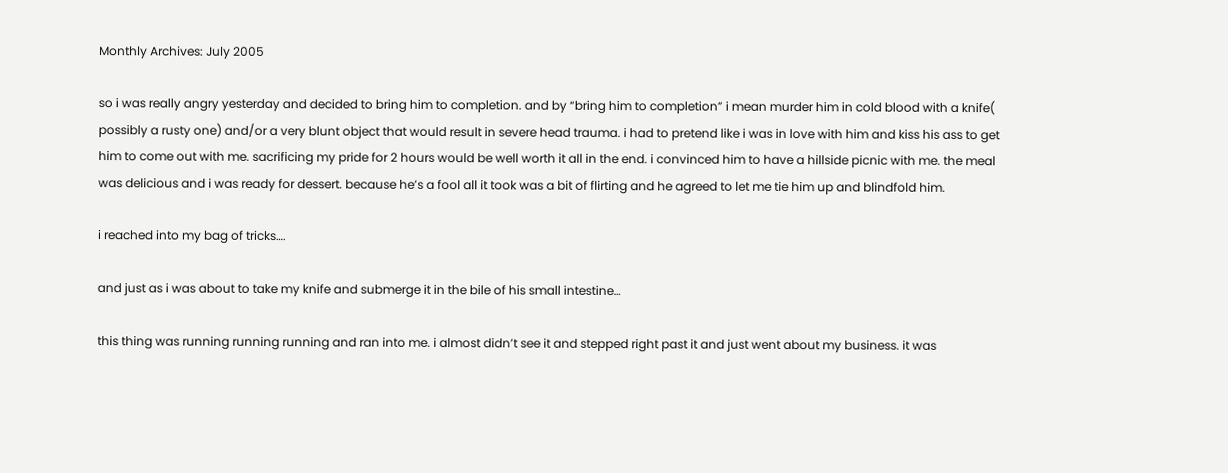Monthly Archives: July 2005

so i was really angry yesterday and decided to bring him to completion. and by “bring him to completion” i mean murder him in cold blood with a knife( possibly a rusty one) and/or a very blunt object that would result in severe head trauma. i had to pretend like i was in love with him and kiss his ass to get him to come out with me. sacrificing my pride for 2 hours would be well worth it all in the end. i convinced him to have a hillside picnic with me. the meal was delicious and i was ready for dessert. because he’s a fool all it took was a bit of flirting and he agreed to let me tie him up and blindfold him.

i reached into my bag of tricks….

and just as i was about to take my knife and submerge it in the bile of his small intestine…

this thing was running running running and ran into me. i almost didn’t see it and stepped right past it and just went about my business. it was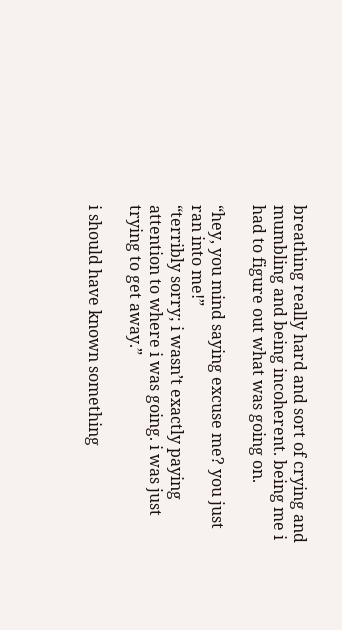breathing really hard and sort of crying and mumbling and being incoherent. being me i had to figure out what was going on.

“hey, you mind saying excuse me? you just ran into me!”
“terribly sorry; i wasn’t exactly paying attention to where i was going. i was just trying to get away.”

i should have known something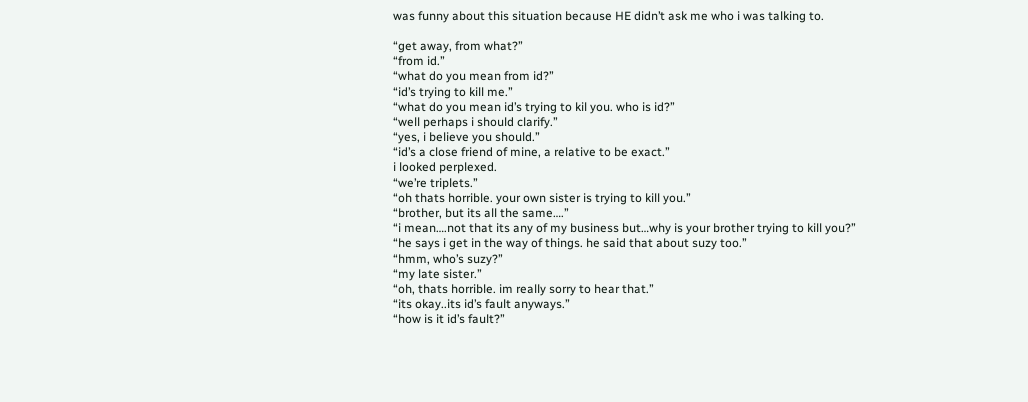was funny about this situation because HE didn’t ask me who i was talking to.

“get away, from what?”
“from id.”
“what do you mean from id?”
“id’s trying to kill me.”
“what do you mean id’s trying to kil you. who is id?”
“well perhaps i should clarify.”
“yes, i believe you should.”
“id’s a close friend of mine, a relative to be exact.”
i looked perplexed.
“we’re triplets.”
“oh thats horrible. your own sister is trying to kill you.”
“brother, but its all the same….”
“i mean….not that its any of my business but…why is your brother trying to kill you?”
“he says i get in the way of things. he said that about suzy too.”
“hmm, who’s suzy?”
“my late sister.”
“oh, thats horrible. im really sorry to hear that.”
“its okay..its id’s fault anyways.”
“how is it id’s fault?”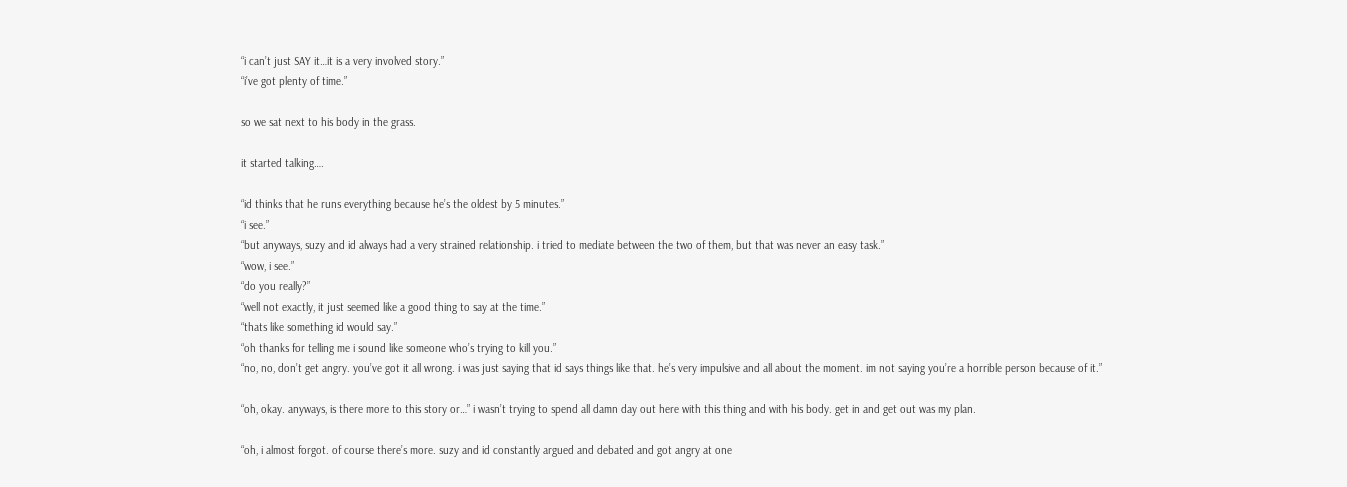“i can’t just SAY it…it is a very involved story.”
“i’ve got plenty of time.”

so we sat next to his body in the grass.

it started talking….

“id thinks that he runs everything because he’s the oldest by 5 minutes.”
“i see.”
“but anyways, suzy and id always had a very strained relationship. i tried to mediate between the two of them, but that was never an easy task.”
“wow, i see.”
“do you really?”
“well not exactly, it just seemed like a good thing to say at the time.”
“thats like something id would say.”
“oh thanks for telling me i sound like someone who’s trying to kill you.”
“no, no, don’t get angry. you’ve got it all wrong. i was just saying that id says things like that. he’s very impulsive and all about the moment. im not saying you’re a horrible person because of it.”

“oh, okay. anyways, is there more to this story or…” i wasn’t trying to spend all damn day out here with this thing and with his body. get in and get out was my plan.

“oh, i almost forgot. of course there’s more. suzy and id constantly argued and debated and got angry at one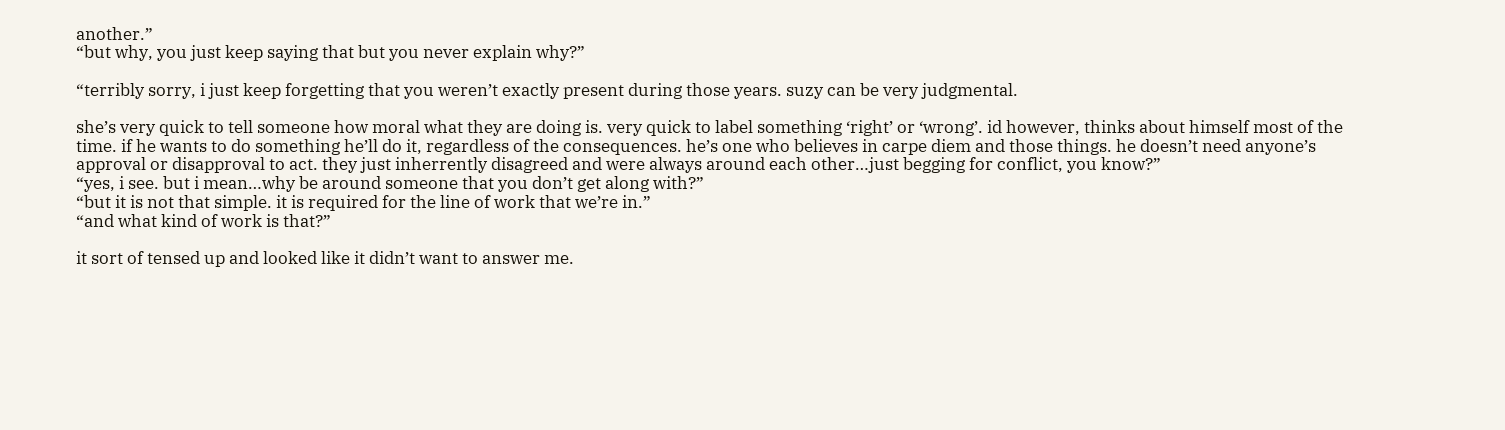another.”
“but why, you just keep saying that but you never explain why?”

“terribly sorry, i just keep forgetting that you weren’t exactly present during those years. suzy can be very judgmental.

she’s very quick to tell someone how moral what they are doing is. very quick to label something ‘right’ or ‘wrong’. id however, thinks about himself most of the time. if he wants to do something he’ll do it, regardless of the consequences. he’s one who believes in carpe diem and those things. he doesn’t need anyone’s approval or disapproval to act. they just inherrently disagreed and were always around each other…just begging for conflict, you know?”
“yes, i see. but i mean…why be around someone that you don’t get along with?”
“but it is not that simple. it is required for the line of work that we’re in.”
“and what kind of work is that?”

it sort of tensed up and looked like it didn’t want to answer me.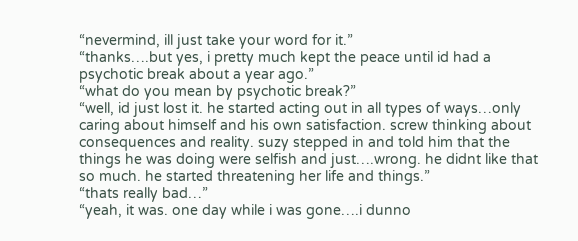“nevermind, ill just take your word for it.”
“thanks….but yes, i pretty much kept the peace until id had a psychotic break about a year ago.”
“what do you mean by psychotic break?”
“well, id just lost it. he started acting out in all types of ways…only caring about himself and his own satisfaction. screw thinking about consequences and reality. suzy stepped in and told him that the things he was doing were selfish and just….wrong. he didnt like that so much. he started threatening her life and things.”
“thats really bad…”
“yeah, it was. one day while i was gone….i dunno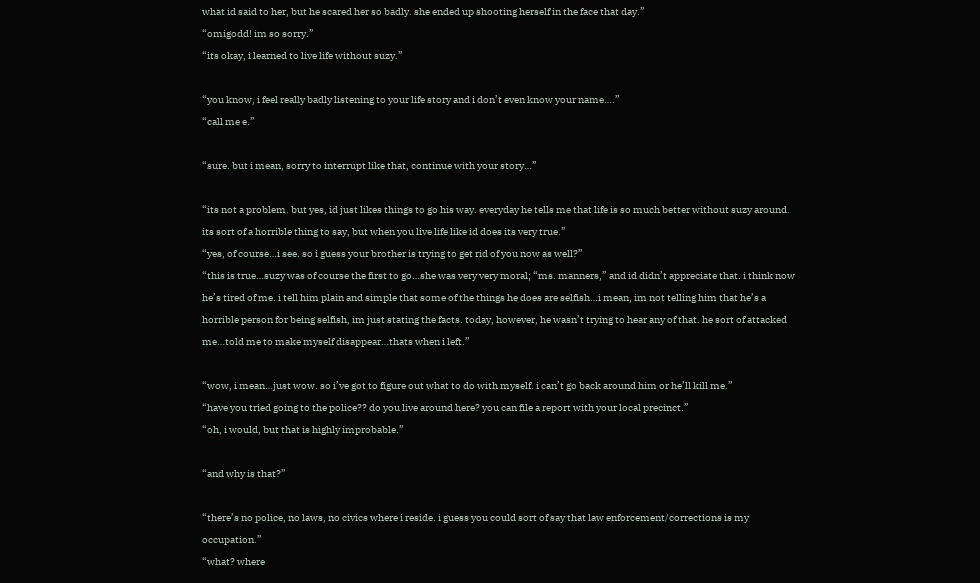what id said to her, but he scared her so badly. she ended up shooting herself in the face that day.”
“omigodd! im so sorry.”
“its okay, i learned to live life without suzy.”

“you know, i feel really badly listening to your life story and i don’t even know your name….”
“call me e.”

“sure. but i mean, sorry to interrupt like that, continue with your story…”

“its not a problem. but yes, id just likes things to go his way. everyday he tells me that life is so much better without suzy around. its sort of a horrible thing to say, but when you live life like id does its very true.”
“yes, of course…i see. so i guess your brother is trying to get rid of you now as well?”
“this is true…suzy was of course the first to go…she was very very moral; “ms. manners,” and id didn’t appreciate that. i think now he’s tired of me. i tell him plain and simple that some of the things he does are selfish…i mean, im not telling him that he’s a horrible person for being selfish, im just stating the facts. today, however, he wasn’t trying to hear any of that. he sort of attacked me…told me to make myself disappear…thats when i left.”

“wow, i mean…just wow. so i’ve got to figure out what to do with myself. i can’t go back around him or he’ll kill me.”
“have you tried going to the police?? do you live around here? you can file a report with your local precinct.”
“oh, i would, but that is highly improbable.”

“and why is that?”

“there’s no police, no laws, no civics where i reside. i guess you could sort of say that law enforcement/corrections is my occupation.”
“what? where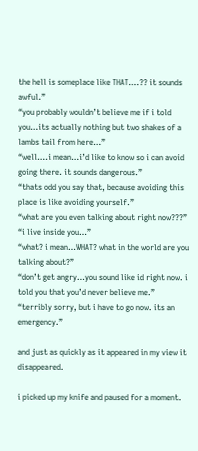the hell is someplace like THAT….?? it sounds awful.”
“you probably wouldn’t believe me if i told you…its actually nothing but two shakes of a lambs tail from here…”
“well….i mean…i’d like to know so i can avoid going there. it sounds dangerous.”
“thats odd you say that, because avoiding this place is like avoiding yourself.”
“what are you even talking about right now???”
“i live inside you…”
“what? i mean…WHAT? what in the world are you talking about?”
“don’t get angry…you sound like id right now. i told you that you’d never believe me.”
“terribly sorry, but i have to go now. its an emergency.”

and just as quickly as it appeared in my view it disappeared.

i picked up my knife and paused for a moment.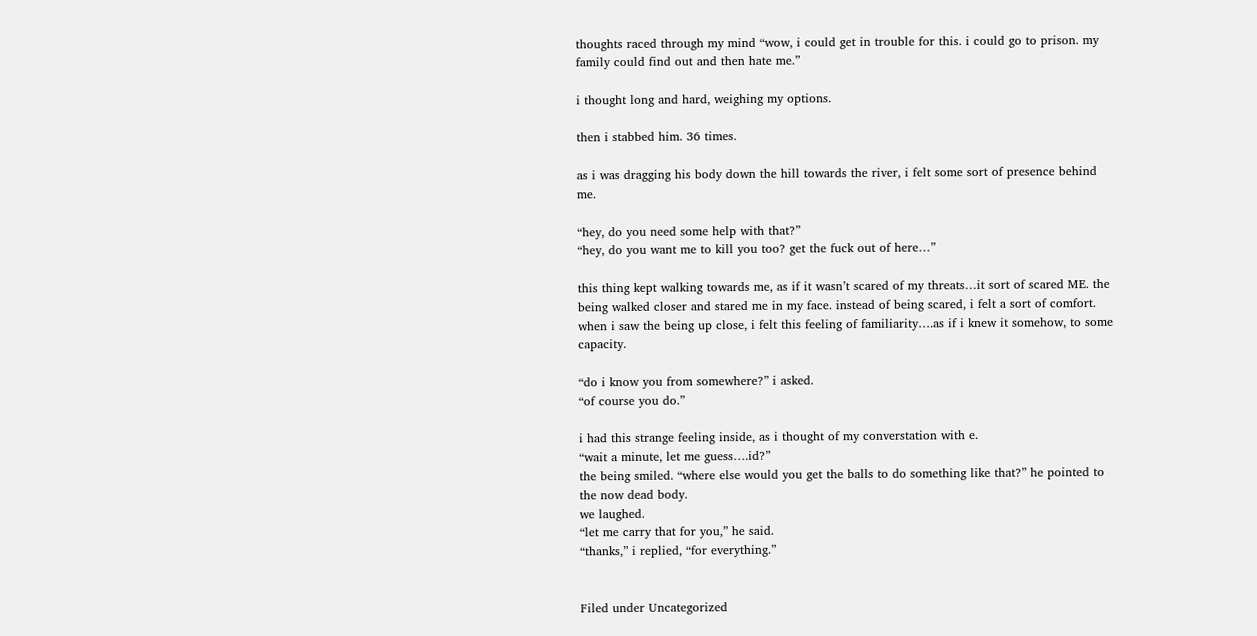thoughts raced through my mind “wow, i could get in trouble for this. i could go to prison. my family could find out and then hate me.”

i thought long and hard, weighing my options.

then i stabbed him. 36 times.

as i was dragging his body down the hill towards the river, i felt some sort of presence behind me.

“hey, do you need some help with that?”
“hey, do you want me to kill you too? get the fuck out of here…”

this thing kept walking towards me, as if it wasn’t scared of my threats…it sort of scared ME. the being walked closer and stared me in my face. instead of being scared, i felt a sort of comfort. when i saw the being up close, i felt this feeling of familiarity….as if i knew it somehow, to some capacity.

“do i know you from somewhere?” i asked.
“of course you do.”

i had this strange feeling inside, as i thought of my converstation with e.
“wait a minute, let me guess….id?”
the being smiled. “where else would you get the balls to do something like that?” he pointed to the now dead body.
we laughed.
“let me carry that for you,” he said.
“thanks,” i replied, “for everything.”


Filed under Uncategorized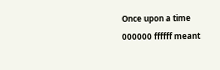Once upon a time 000000 ffffff meant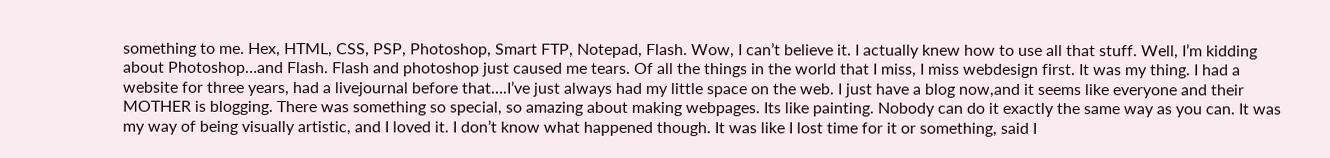something to me. Hex, HTML, CSS, PSP, Photoshop, Smart FTP, Notepad, Flash. Wow, I can’t believe it. I actually knew how to use all that stuff. Well, I’m kidding about Photoshop…and Flash. Flash and photoshop just caused me tears. Of all the things in the world that I miss, I miss webdesign first. It was my thing. I had a website for three years, had a livejournal before that….I’ve just always had my little space on the web. I just have a blog now,and it seems like everyone and their MOTHER is blogging. There was something so special, so amazing about making webpages. Its like painting. Nobody can do it exactly the same way as you can. It was my way of being visually artistic, and I loved it. I don’t know what happened though. It was like I lost time for it or something, said I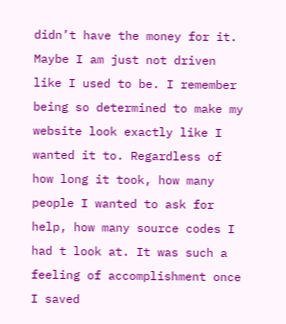didn’t have the money for it. Maybe I am just not driven like I used to be. I remember being so determined to make my website look exactly like I wanted it to. Regardless of how long it took, how many people I wanted to ask for help, how many source codes I had t look at. It was such a feeling of accomplishment once I saved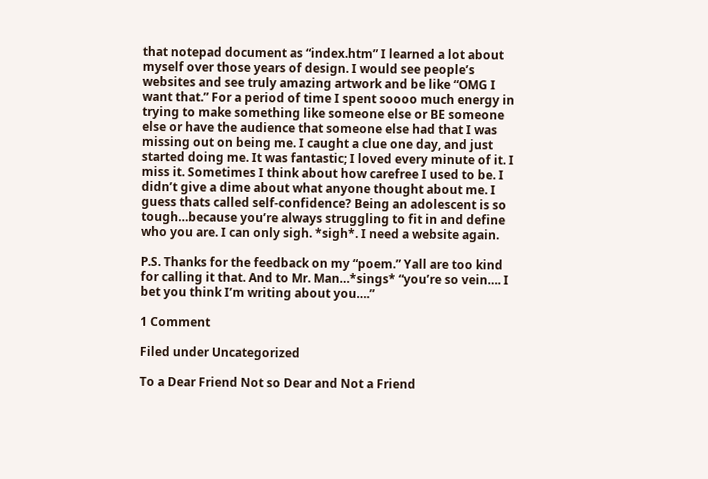that notepad document as “index.htm” I learned a lot about myself over those years of design. I would see people’s websites and see truly amazing artwork and be like “OMG I want that.” For a period of time I spent soooo much energy in trying to make something like someone else or BE someone else or have the audience that someone else had that I was missing out on being me. I caught a clue one day, and just started doing me. It was fantastic; I loved every minute of it. I miss it. Sometimes I think about how carefree I used to be. I didn’t give a dime about what anyone thought about me. I guess thats called self-confidence? Being an adolescent is so tough…because you’re always struggling to fit in and define who you are. I can only sigh. *sigh*. I need a website again.

P.S. Thanks for the feedback on my “poem.” Yall are too kind for calling it that. And to Mr. Man…*sings* “you’re so vein…. I bet you think I’m writing about you….”

1 Comment

Filed under Uncategorized

To a Dear Friend Not so Dear and Not a Friend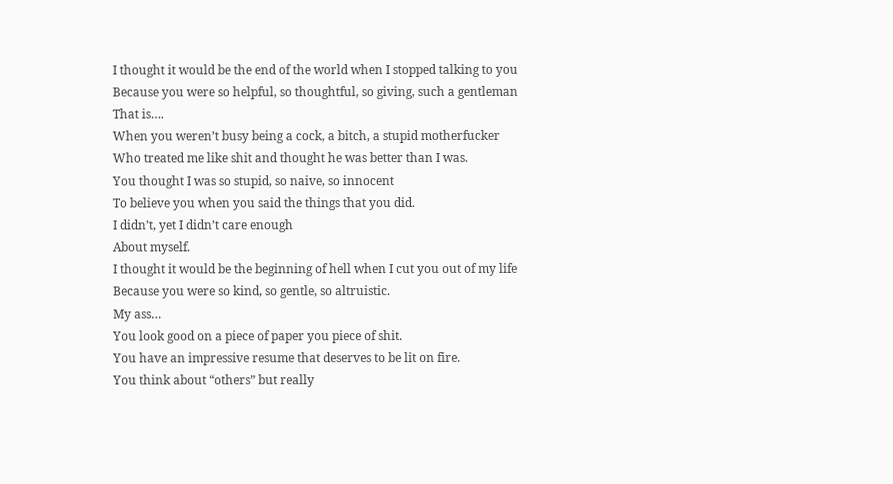I thought it would be the end of the world when I stopped talking to you
Because you were so helpful, so thoughtful, so giving, such a gentleman
That is….
When you weren’t busy being a cock, a bitch, a stupid motherfucker
Who treated me like shit and thought he was better than I was.
You thought I was so stupid, so naive, so innocent
To believe you when you said the things that you did.
I didn’t, yet I didn’t care enough
About myself.
I thought it would be the beginning of hell when I cut you out of my life
Because you were so kind, so gentle, so altruistic.
My ass…
You look good on a piece of paper you piece of shit.
You have an impressive resume that deserves to be lit on fire.
You think about “others” but really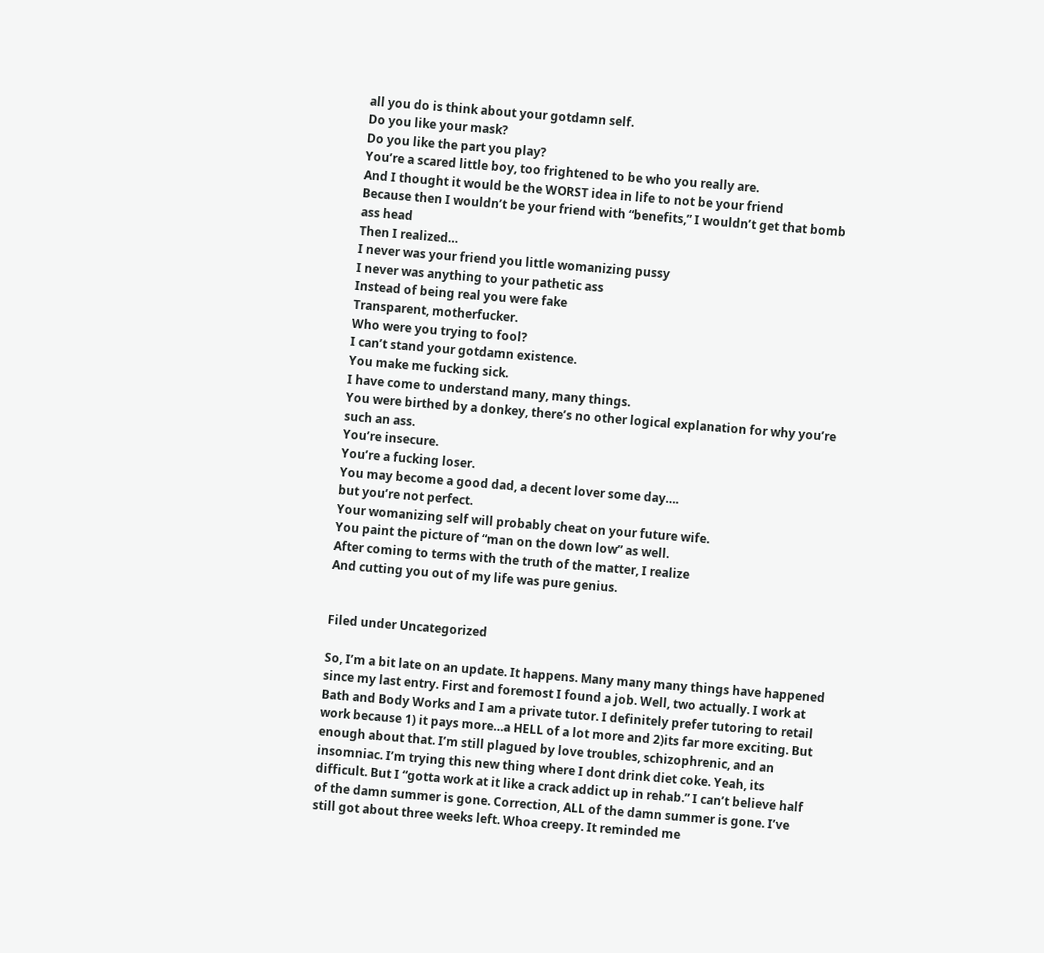all you do is think about your gotdamn self.
Do you like your mask?
Do you like the part you play?
You’re a scared little boy, too frightened to be who you really are.
And I thought it would be the WORST idea in life to not be your friend
Because then I wouldn’t be your friend with “benefits,” I wouldn’t get that bomb ass head
Then I realized…
I never was your friend you little womanizing pussy
I never was anything to your pathetic ass
Instead of being real you were fake
Transparent, motherfucker.
Who were you trying to fool?
I can’t stand your gotdamn existence.
You make me fucking sick.
I have come to understand many, many things.
You were birthed by a donkey, there’s no other logical explanation for why you’re such an ass.
You’re insecure.
You’re a fucking loser.
You may become a good dad, a decent lover some day….
but you’re not perfect.
Your womanizing self will probably cheat on your future wife.
You paint the picture of “man on the down low” as well.
After coming to terms with the truth of the matter, I realize
And cutting you out of my life was pure genius.


Filed under Uncategorized

So, I’m a bit late on an update. It happens. Many many many things have happened since my last entry. First and foremost I found a job. Well, two actually. I work at Bath and Body Works and I am a private tutor. I definitely prefer tutoring to retail work because 1) it pays more…a HELL of a lot more and 2)its far more exciting. But enough about that. I’m still plagued by love troubles, schizophrenic, and an insomniac. I’m trying this new thing where I dont drink diet coke. Yeah, its difficult. But I “gotta work at it like a crack addict up in rehab.” I can’t believe half of the damn summer is gone. Correction, ALL of the damn summer is gone. I’ve still got about three weeks left. Whoa creepy. It reminded me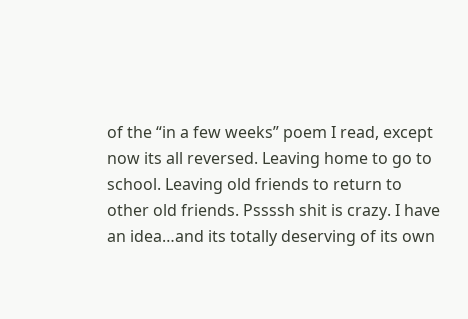of the “in a few weeks” poem I read, except now its all reversed. Leaving home to go to school. Leaving old friends to return to other old friends. Pssssh shit is crazy. I have an idea…and its totally deserving of its own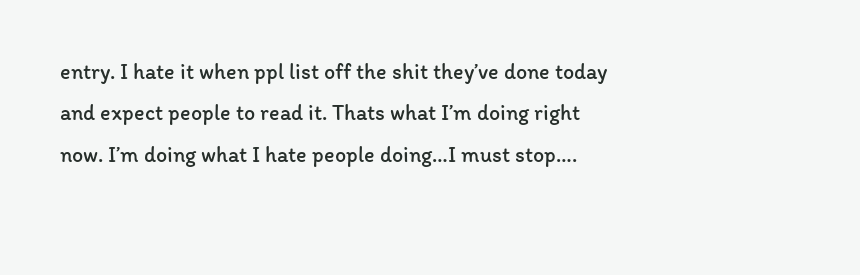entry. I hate it when ppl list off the shit they’ve done today and expect people to read it. Thats what I’m doing right now. I’m doing what I hate people doing…I must stop….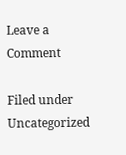Leave a Comment

Filed under Uncategorized